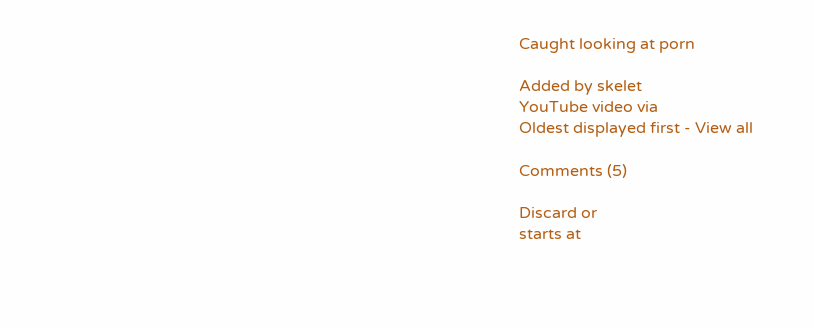Caught looking at porn

Added by skelet
YouTube video via
Oldest displayed first - View all

Comments (5)

Discard or
starts at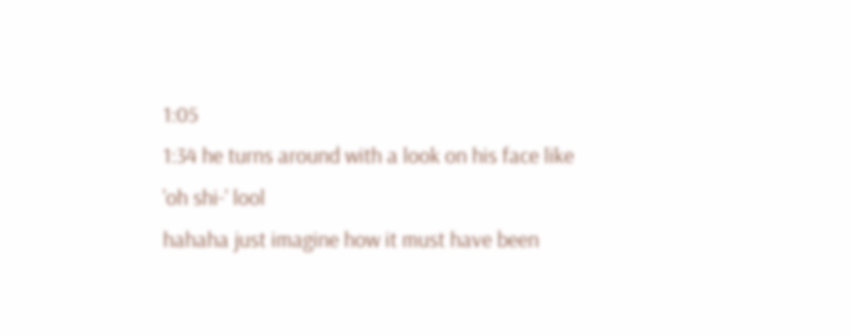1:05
1:34 he turns around with a look on his face like 'oh shi-' lool
hahaha just imagine how it must have been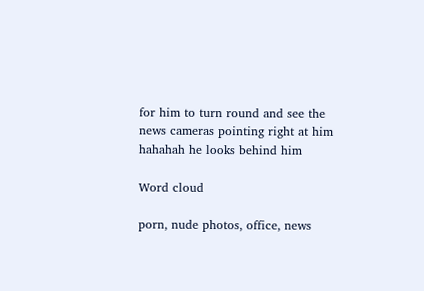for him to turn round and see the news cameras pointing right at him
hahahah he looks behind him

Word cloud

porn, nude photos, office, news